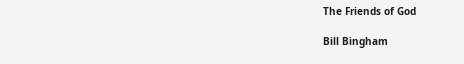The Friends of God

Bill Bingham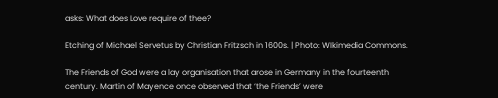asks: What does Love require of thee?

Etching of Michael Servetus by Christian Fritzsch in 1600s. | Photo: WIkimedia Commons.

The Friends of God were a lay organisation that arose in Germany in the fourteenth century. Martin of Mayence once observed that ‘the Friends’ were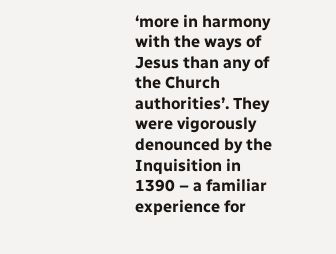‘more in harmony with the ways of Jesus than any of the Church authorities’. They were vigorously denounced by the Inquisition in 1390 – a familiar experience for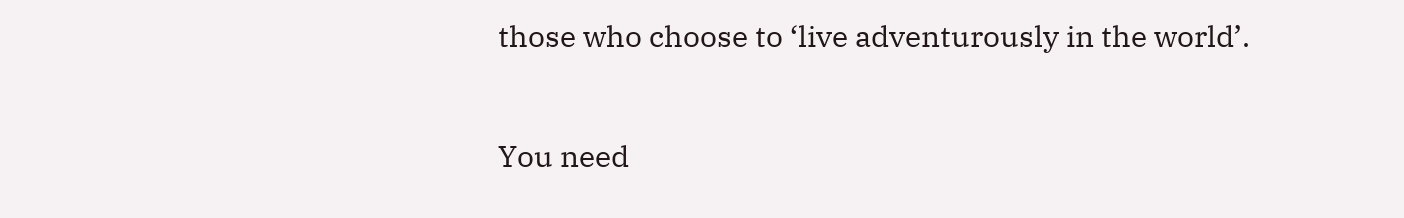those who choose to ‘live adventurously in the world’.

You need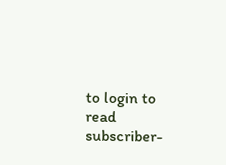to login to read subscriber-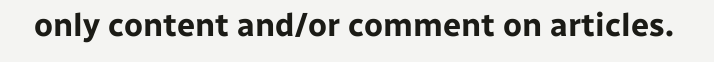only content and/or comment on articles.